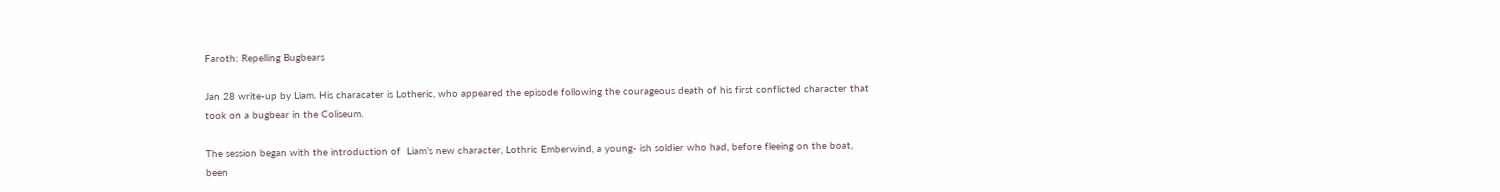Faroth: Repelling Bugbears

Jan 28 write-up by Liam. His characater is Lotheric, who appeared the episode following the courageous death of his first conflicted character that took on a bugbear in the Coliseum.

The session began with the introduction of  Liam’s new character, Lothric Emberwind, a young- ish soldier who had, before fleeing on the boat, been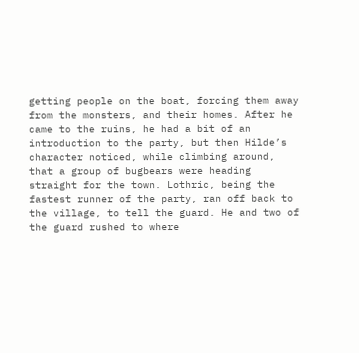getting people on the boat, forcing them away from the monsters, and their homes. After he came to the ruins, he had a bit of an introduction to the party, but then Hilde’s character noticed, while climbing around, that a group of bugbears were heading straight for the town. Lothric, being the fastest runner of the party, ran off back to the village, to tell the guard. He and two of the guard rushed to where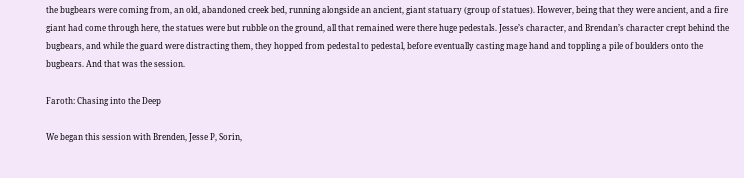the bugbears were coming from, an old, abandoned creek bed, running alongside an ancient, giant statuary (group of statues). However, being that they were ancient, and a fire giant had come through here, the statues were but rubble on the ground, all that remained were there huge pedestals. Jesse’s character, and Brendan’s character crept behind the bugbears, and while the guard were distracting them, they hopped from pedestal to pedestal, before eventually casting mage hand and toppling a pile of boulders onto the bugbears. And that was the session.

Faroth: Chasing into the Deep

We began this session with Brenden, Jesse P, Sorin,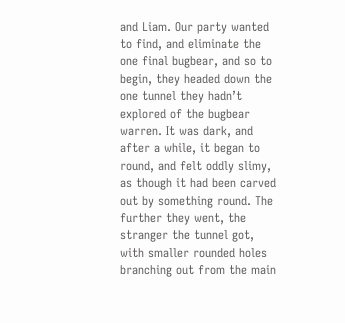and Liam. Our party wanted to find, and eliminate the one final bugbear, and so to begin, they headed down the one tunnel they hadn’t explored of the bugbear warren. It was dark, and after a while, it began to round, and felt oddly slimy, as though it had been carved out by something round. The further they went, the stranger the tunnel got, with smaller rounded holes branching out from the main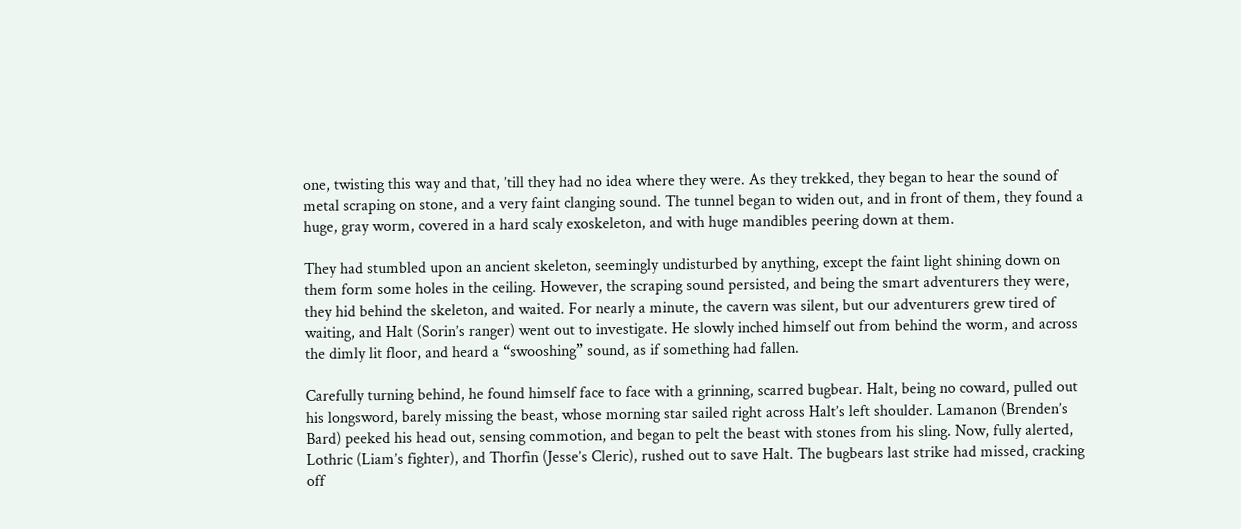one, twisting this way and that, ’till they had no idea where they were. As they trekked, they began to hear the sound of metal scraping on stone, and a very faint clanging sound. The tunnel began to widen out, and in front of them, they found a huge, gray worm, covered in a hard scaly exoskeleton, and with huge mandibles peering down at them.

They had stumbled upon an ancient skeleton, seemingly undisturbed by anything, except the faint light shining down on them form some holes in the ceiling. However, the scraping sound persisted, and being the smart adventurers they were, they hid behind the skeleton, and waited. For nearly a minute, the cavern was silent, but our adventurers grew tired of waiting, and Halt (Sorin’s ranger) went out to investigate. He slowly inched himself out from behind the worm, and across the dimly lit floor, and heard a “swooshing” sound, as if something had fallen.

Carefully turning behind, he found himself face to face with a grinning, scarred bugbear. Halt, being no coward, pulled out his longsword, barely missing the beast, whose morning star sailed right across Halt’s left shoulder. Lamanon (Brenden’s Bard) peeked his head out, sensing commotion, and began to pelt the beast with stones from his sling. Now, fully alerted, Lothric (Liam’s fighter), and Thorfin (Jesse’s Cleric), rushed out to save Halt. The bugbears last strike had missed, cracking off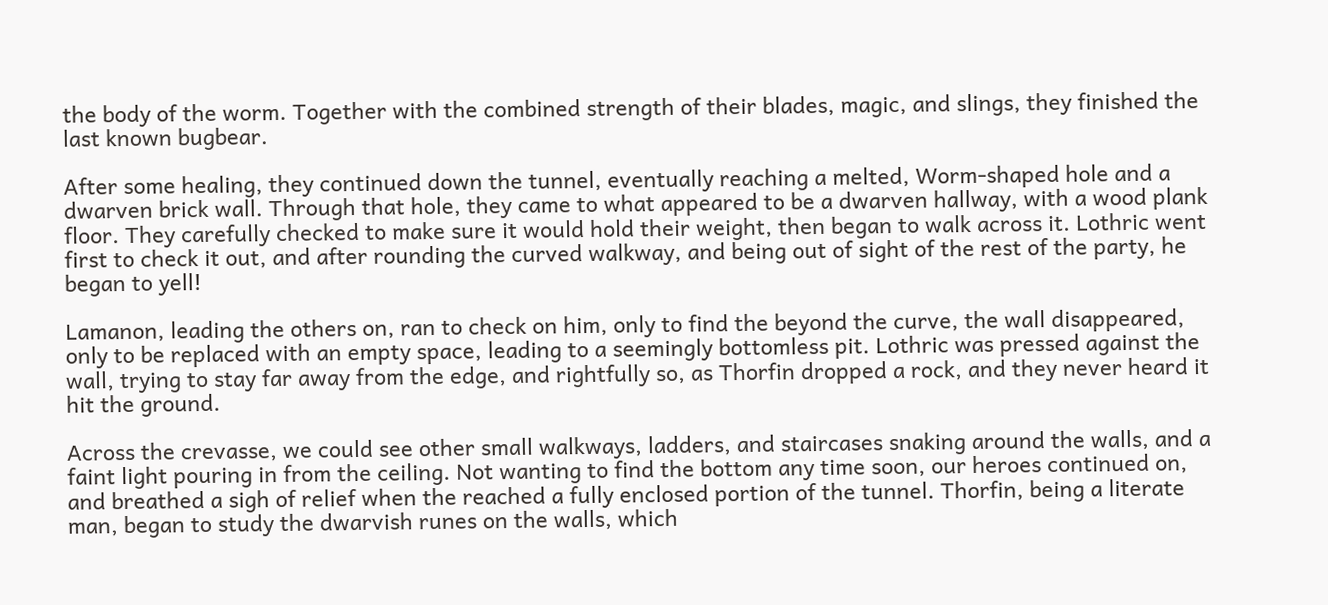the body of the worm. Together with the combined strength of their blades, magic, and slings, they finished the last known bugbear.

After some healing, they continued down the tunnel, eventually reaching a melted, Worm-shaped hole and a dwarven brick wall. Through that hole, they came to what appeared to be a dwarven hallway, with a wood plank floor. They carefully checked to make sure it would hold their weight, then began to walk across it. Lothric went first to check it out, and after rounding the curved walkway, and being out of sight of the rest of the party, he began to yell!

Lamanon, leading the others on, ran to check on him, only to find the beyond the curve, the wall disappeared, only to be replaced with an empty space, leading to a seemingly bottomless pit. Lothric was pressed against the wall, trying to stay far away from the edge, and rightfully so, as Thorfin dropped a rock, and they never heard it hit the ground.

Across the crevasse, we could see other small walkways, ladders, and staircases snaking around the walls, and a faint light pouring in from the ceiling. Not wanting to find the bottom any time soon, our heroes continued on, and breathed a sigh of relief when the reached a fully enclosed portion of the tunnel. Thorfin, being a literate man, began to study the dwarvish runes on the walls, which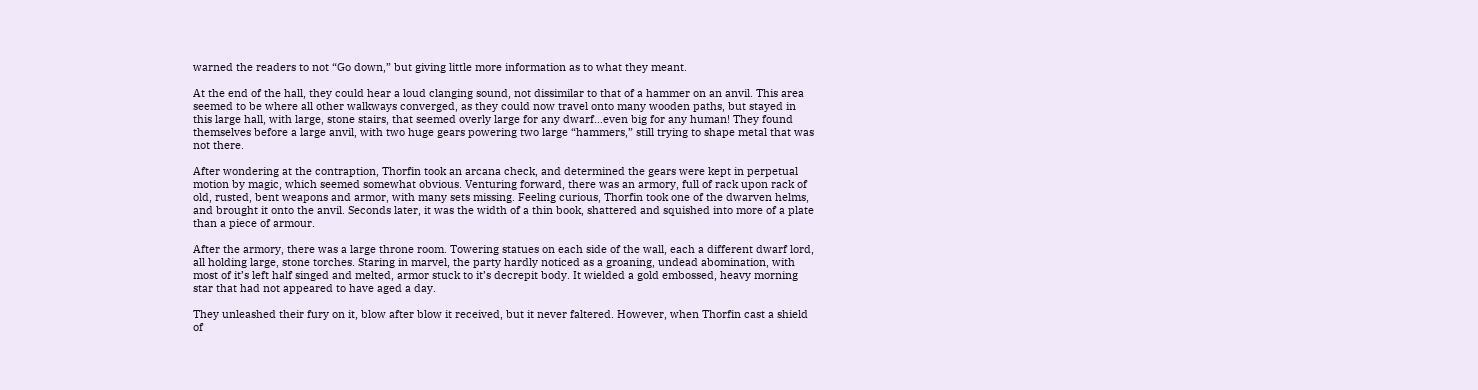warned the readers to not “Go down,” but giving little more information as to what they meant.

At the end of the hall, they could hear a loud clanging sound, not dissimilar to that of a hammer on an anvil. This area seemed to be where all other walkways converged, as they could now travel onto many wooden paths, but stayed in this large hall, with large, stone stairs, that seemed overly large for any dwarf…even big for any human! They found themselves before a large anvil, with two huge gears powering two large “hammers,” still trying to shape metal that was not there.

After wondering at the contraption, Thorfin took an arcana check, and determined the gears were kept in perpetual motion by magic, which seemed somewhat obvious. Venturing forward, there was an armory, full of rack upon rack of old, rusted, bent weapons and armor, with many sets missing. Feeling curious, Thorfin took one of the dwarven helms, and brought it onto the anvil. Seconds later, it was the width of a thin book, shattered and squished into more of a plate than a piece of armour.

After the armory, there was a large throne room. Towering statues on each side of the wall, each a different dwarf lord, all holding large, stone torches. Staring in marvel, the party hardly noticed as a groaning, undead abomination, with most of it’s left half singed and melted, armor stuck to it’s decrepit body. It wielded a gold embossed, heavy morning star that had not appeared to have aged a day.

They unleashed their fury on it, blow after blow it received, but it never faltered. However, when Thorfin cast a shield of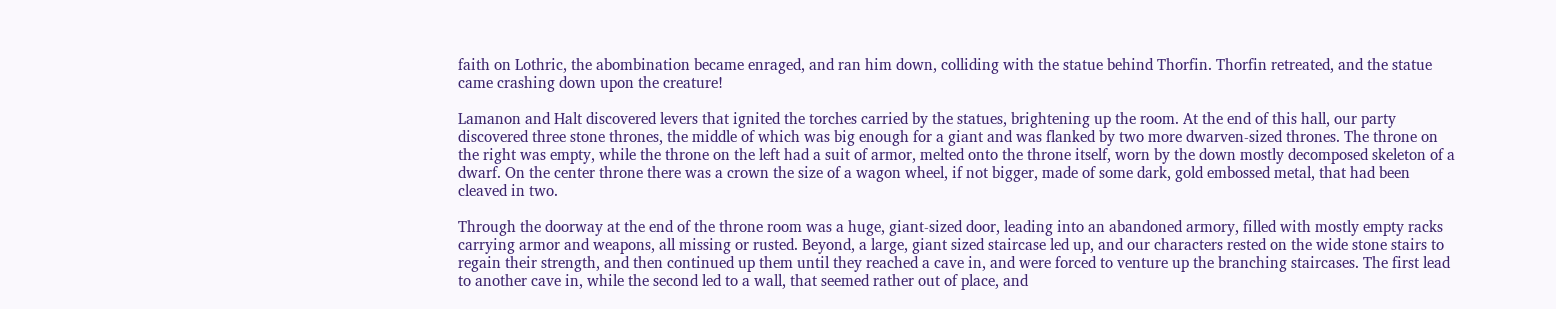faith on Lothric, the abombination became enraged, and ran him down, colliding with the statue behind Thorfin. Thorfin retreated, and the statue came crashing down upon the creature!

Lamanon and Halt discovered levers that ignited the torches carried by the statues, brightening up the room. At the end of this hall, our party discovered three stone thrones, the middle of which was big enough for a giant and was flanked by two more dwarven-sized thrones. The throne on the right was empty, while the throne on the left had a suit of armor, melted onto the throne itself, worn by the down mostly decomposed skeleton of a dwarf. On the center throne there was a crown the size of a wagon wheel, if not bigger, made of some dark, gold embossed metal, that had been cleaved in two.

Through the doorway at the end of the throne room was a huge, giant-sized door, leading into an abandoned armory, filled with mostly empty racks carrying armor and weapons, all missing or rusted. Beyond, a large, giant sized staircase led up, and our characters rested on the wide stone stairs to regain their strength, and then continued up them until they reached a cave in, and were forced to venture up the branching staircases. The first lead to another cave in, while the second led to a wall, that seemed rather out of place, and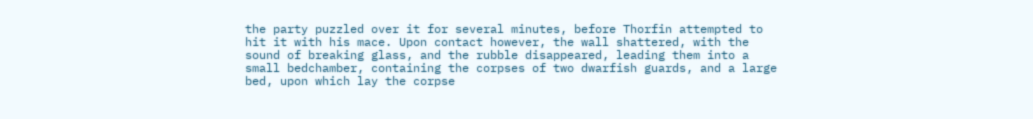the party puzzled over it for several minutes, before Thorfin attempted to hit it with his mace. Upon contact however, the wall shattered, with the sound of breaking glass, and the rubble disappeared, leading them into a small bedchamber, containing the corpses of two dwarfish guards, and a large bed, upon which lay the corpse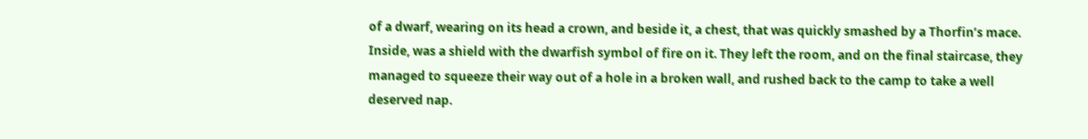of a dwarf, wearing on its head a crown, and beside it, a chest, that was quickly smashed by a Thorfin’s mace. Inside, was a shield with the dwarfish symbol of fire on it. They left the room, and on the final staircase, they managed to squeeze their way out of a hole in a broken wall, and rushed back to the camp to take a well deserved nap.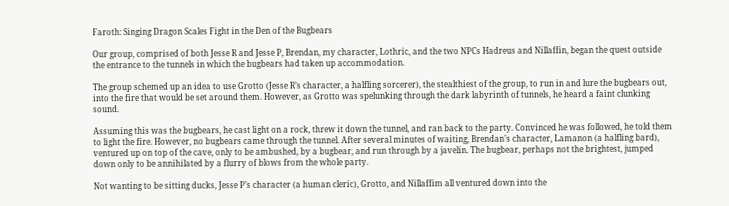Faroth: Singing Dragon Scales Fight in the Den of the Bugbears

Our group, comprised of both Jesse R and Jesse P, Brendan, my character, Lothric, and the two NPCs Hadreus and Nillaffin, began the quest outside the entrance to the tunnels in which the bugbears had taken up accommodation.

The group schemed up an idea to use Grotto (Jesse R’s character, a halfling sorcerer), the stealthiest of the group, to run in and lure the bugbears out, into the fire that would be set around them. However, as Grotto was spelunking through the dark labyrinth of tunnels, he heard a faint clunking sound.

Assuming this was the bugbears, he cast light on a rock, threw it down the tunnel, and ran back to the party. Convinced he was followed, he told them to light the fire. However, no bugbears came through the tunnel. After several minutes of waiting, Brendan’s character, Lamanon (a halfling bard), ventured up on top of the cave, only to be ambushed, by a bugbear, and run through by a javelin. The bugbear, perhaps not the brightest, jumped down only to be annihilated by a flurry of blows from the whole party.

Not wanting to be sitting ducks, Jesse P’s character (a human cleric), Grotto, and Nillaffim all ventured down into the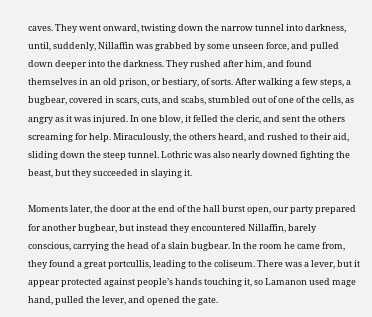caves. They went onward, twisting down the narrow tunnel into darkness, until, suddenly, Nillaffin was grabbed by some unseen force, and pulled down deeper into the darkness. They rushed after him, and found themselves in an old prison, or bestiary, of sorts. After walking a few steps, a bugbear, covered in scars, cuts, and scabs, stumbled out of one of the cells, as angry as it was injured. In one blow, it felled the cleric, and sent the others screaming for help. Miraculously, the others heard, and rushed to their aid, sliding down the steep tunnel. Lothric was also nearly downed fighting the beast, but they succeeded in slaying it.

Moments later, the door at the end of the hall burst open, our party prepared for another bugbear, but instead they encountered Nillaffin, barely conscious, carrying the head of a slain bugbear. In the room he came from, they found a great portcullis, leading to the coliseum. There was a lever, but it appear protected against people’s hands touching it, so Lamanon used mage hand, pulled the lever, and opened the gate.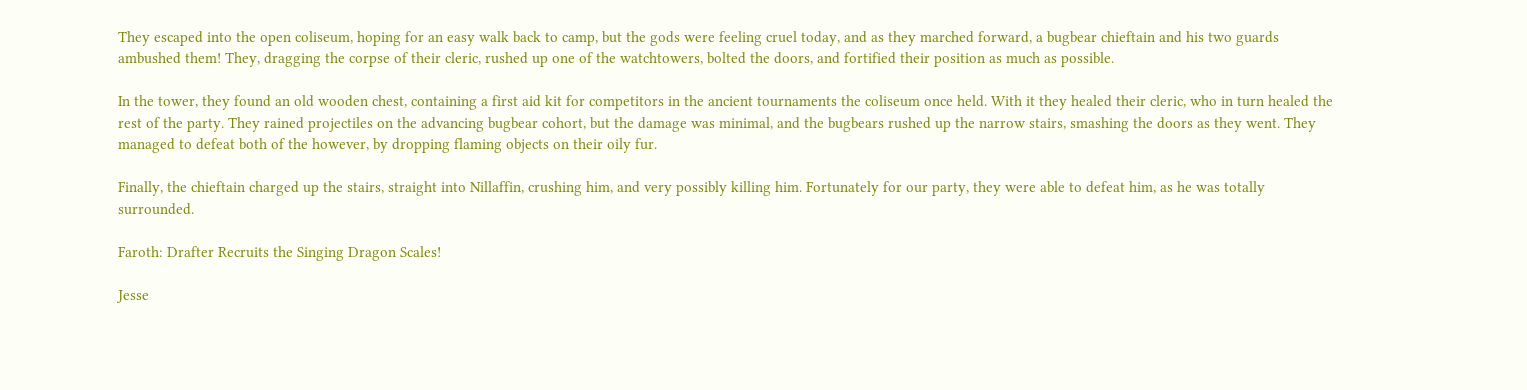They escaped into the open coliseum, hoping for an easy walk back to camp, but the gods were feeling cruel today, and as they marched forward, a bugbear chieftain and his two guards ambushed them! They, dragging the corpse of their cleric, rushed up one of the watchtowers, bolted the doors, and fortified their position as much as possible.

In the tower, they found an old wooden chest, containing a first aid kit for competitors in the ancient tournaments the coliseum once held. With it they healed their cleric, who in turn healed the rest of the party. They rained projectiles on the advancing bugbear cohort, but the damage was minimal, and the bugbears rushed up the narrow stairs, smashing the doors as they went. They managed to defeat both of the however, by dropping flaming objects on their oily fur.

Finally, the chieftain charged up the stairs, straight into Nillaffin, crushing him, and very possibly killing him. Fortunately for our party, they were able to defeat him, as he was totally surrounded.

Faroth: Drafter Recruits the Singing Dragon Scales!

Jesse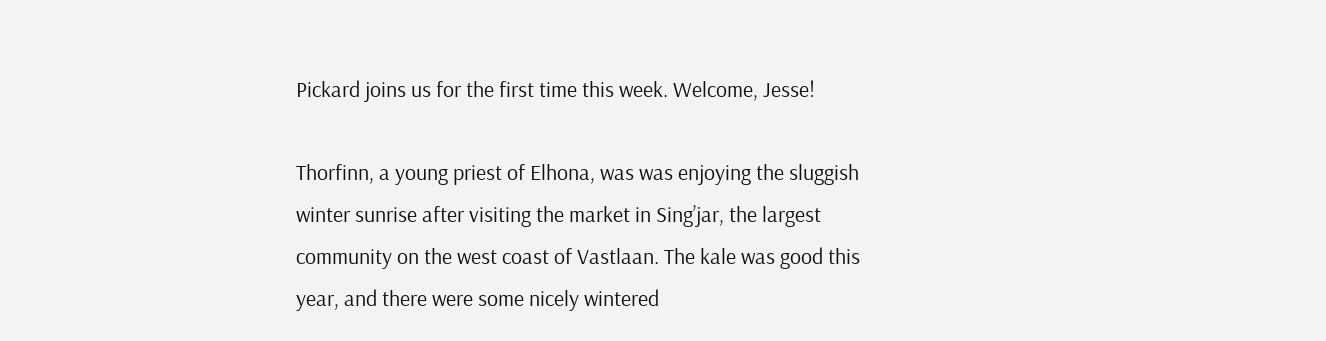Pickard joins us for the first time this week. Welcome, Jesse!

Thorfinn, a young priest of Elhona, was was enjoying the sluggish winter sunrise after visiting the market in Sing’jar, the largest community on the west coast of Vastlaan. The kale was good this year, and there were some nicely wintered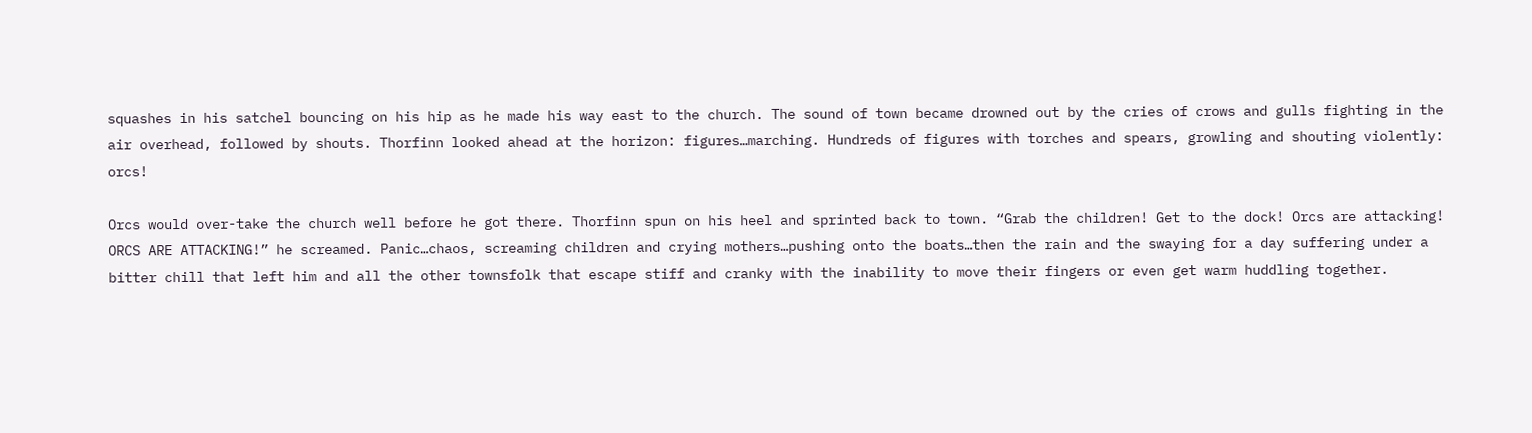squashes in his satchel bouncing on his hip as he made his way east to the church. The sound of town became drowned out by the cries of crows and gulls fighting in the air overhead, followed by shouts. Thorfinn looked ahead at the horizon: figures…marching. Hundreds of figures with torches and spears, growling and shouting violently: orcs!

Orcs would over-take the church well before he got there. Thorfinn spun on his heel and sprinted back to town. “Grab the children! Get to the dock! Orcs are attacking! ORCS ARE ATTACKING!” he screamed. Panic…chaos, screaming children and crying mothers…pushing onto the boats…then the rain and the swaying for a day suffering under a bitter chill that left him and all the other townsfolk that escape stiff and cranky with the inability to move their fingers or even get warm huddling together.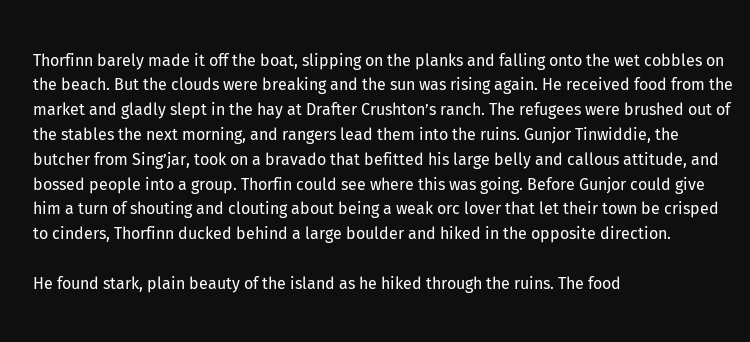Thorfinn barely made it off the boat, slipping on the planks and falling onto the wet cobbles on the beach. But the clouds were breaking and the sun was rising again. He received food from the market and gladly slept in the hay at Drafter Crushton’s ranch. The refugees were brushed out of the stables the next morning, and rangers lead them into the ruins. Gunjor Tinwiddie, the butcher from Sing’jar, took on a bravado that befitted his large belly and callous attitude, and bossed people into a group. Thorfin could see where this was going. Before Gunjor could give him a turn of shouting and clouting about being a weak orc lover that let their town be crisped to cinders, Thorfinn ducked behind a large boulder and hiked in the opposite direction.

He found stark, plain beauty of the island as he hiked through the ruins. The food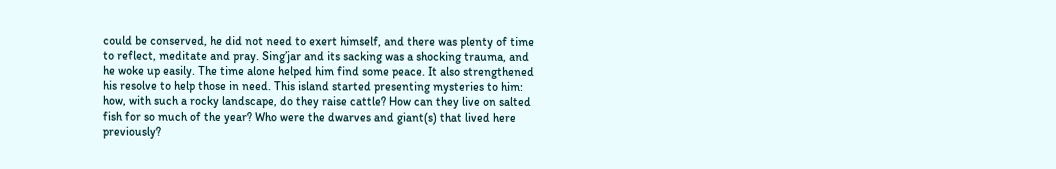could be conserved, he did not need to exert himself, and there was plenty of time to reflect, meditate and pray. Sing’jar and its sacking was a shocking trauma, and he woke up easily. The time alone helped him find some peace. It also strengthened his resolve to help those in need. This island started presenting mysteries to him: how, with such a rocky landscape, do they raise cattle? How can they live on salted fish for so much of the year? Who were the dwarves and giant(s) that lived here previously?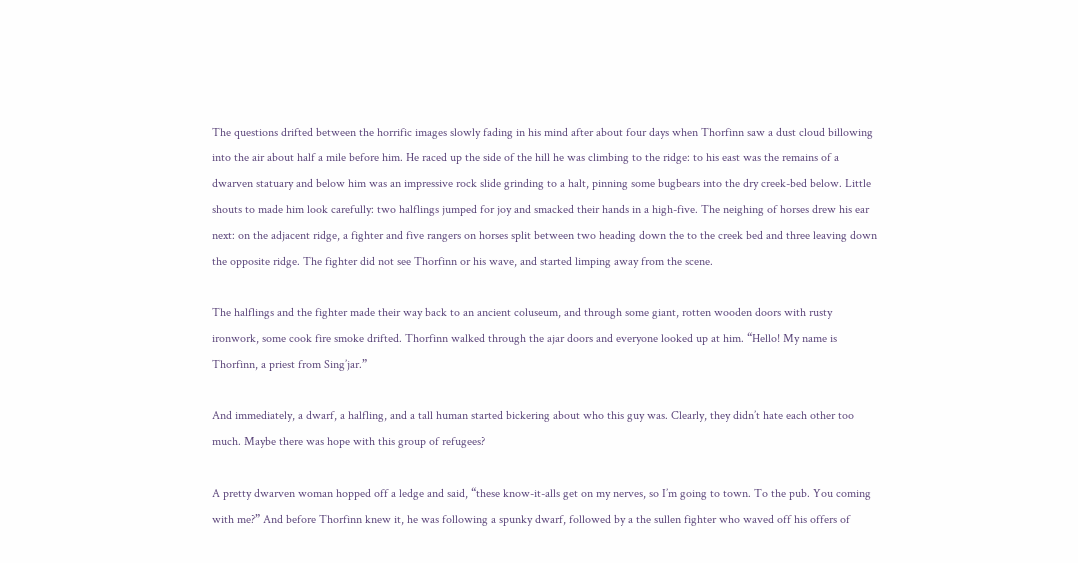The questions drifted between the horrific images slowly fading in his mind after about four days when Thorfinn saw a dust cloud billowing into the air about half a mile before him. He raced up the side of the hill he was climbing to the ridge: to his east was the remains of a dwarven statuary and below him was an impressive rock slide grinding to a halt, pinning some bugbears into the dry creek-bed below. Little shouts to made him look carefully: two halflings jumped for joy and smacked their hands in a high-five. The neighing of horses drew his ear next: on the adjacent ridge, a fighter and five rangers on horses split between two heading down the to the creek bed and three leaving down the opposite ridge. The fighter did not see Thorfinn or his wave, and started limping away from the scene.

The halflings and the fighter made their way back to an ancient coluseum, and through some giant, rotten wooden doors with rusty ironwork, some cook fire smoke drifted. Thorfinn walked through the ajar doors and everyone looked up at him. “Hello! My name is Thorfinn, a priest from Sing’jar.”

And immediately, a dwarf, a halfling, and a tall human started bickering about who this guy was. Clearly, they didn’t hate each other too much. Maybe there was hope with this group of refugees?

A pretty dwarven woman hopped off a ledge and said, “these know-it-alls get on my nerves, so I’m going to town. To the pub. You coming with me?” And before Thorfinn knew it, he was following a spunky dwarf, followed by a the sullen fighter who waved off his offers of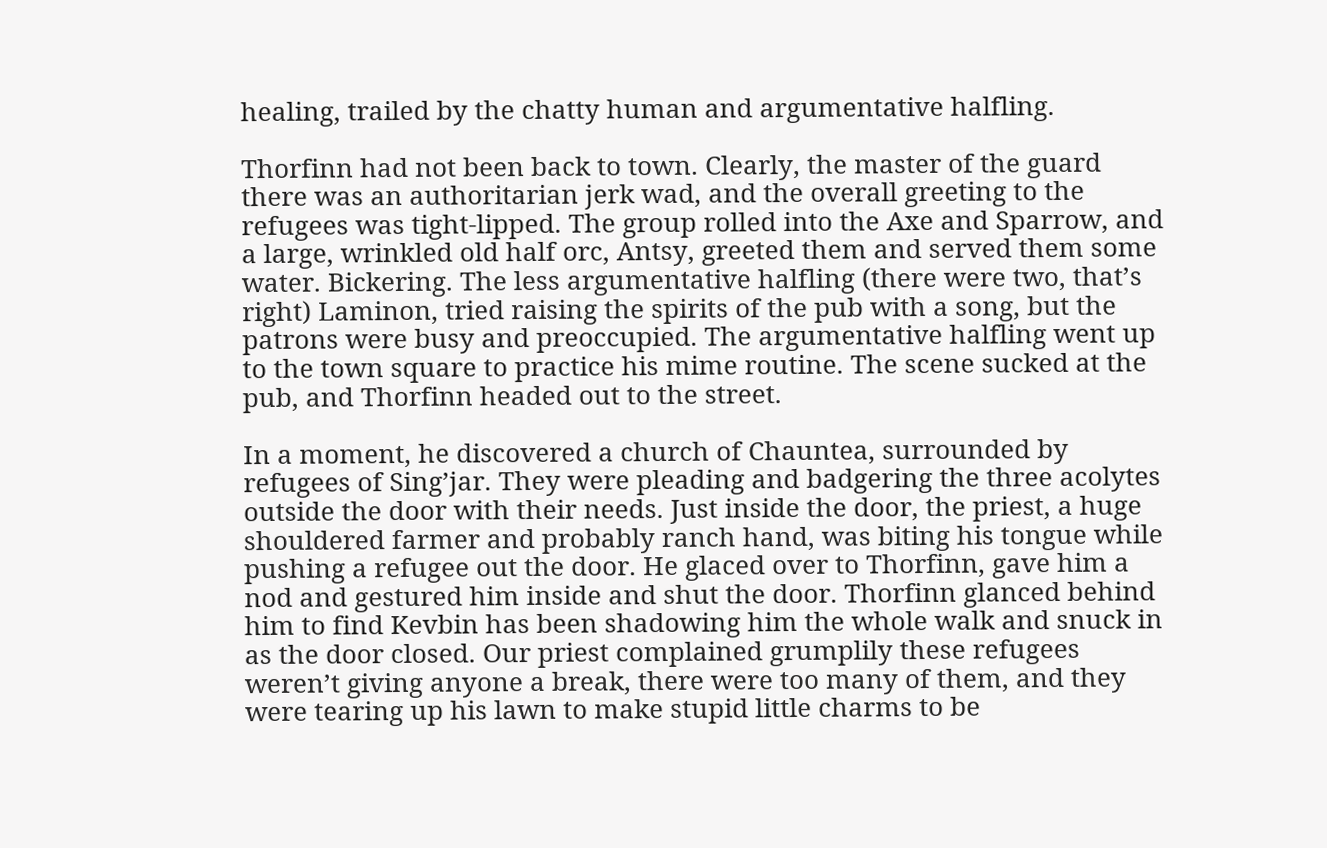healing, trailed by the chatty human and argumentative halfling.

Thorfinn had not been back to town. Clearly, the master of the guard there was an authoritarian jerk wad, and the overall greeting to the refugees was tight-lipped. The group rolled into the Axe and Sparrow, and a large, wrinkled old half orc, Antsy, greeted them and served them some water. Bickering. The less argumentative halfling (there were two, that’s right) Laminon, tried raising the spirits of the pub with a song, but the patrons were busy and preoccupied. The argumentative halfling went up to the town square to practice his mime routine. The scene sucked at the pub, and Thorfinn headed out to the street.

In a moment, he discovered a church of Chauntea, surrounded by refugees of Sing’jar. They were pleading and badgering the three acolytes outside the door with their needs. Just inside the door, the priest, a huge shouldered farmer and probably ranch hand, was biting his tongue while pushing a refugee out the door. He glaced over to Thorfinn, gave him a nod and gestured him inside and shut the door. Thorfinn glanced behind him to find Kevbin has been shadowing him the whole walk and snuck in as the door closed. Our priest complained grumplily these refugees weren’t giving anyone a break, there were too many of them, and they were tearing up his lawn to make stupid little charms to be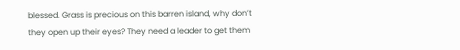blessed. Grass is precious on this barren island, why don’t they open up their eyes? They need a leader to get them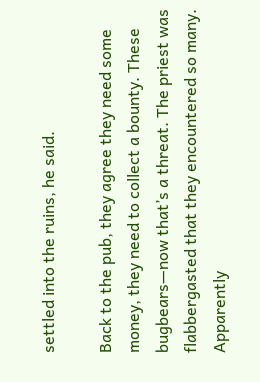settled into the ruins, he said.

Back to the pub, they agree they need some money, they need to collect a bounty. These bugbears—now that’s a threat. The priest was flabbergasted that they encountered so many. Apparently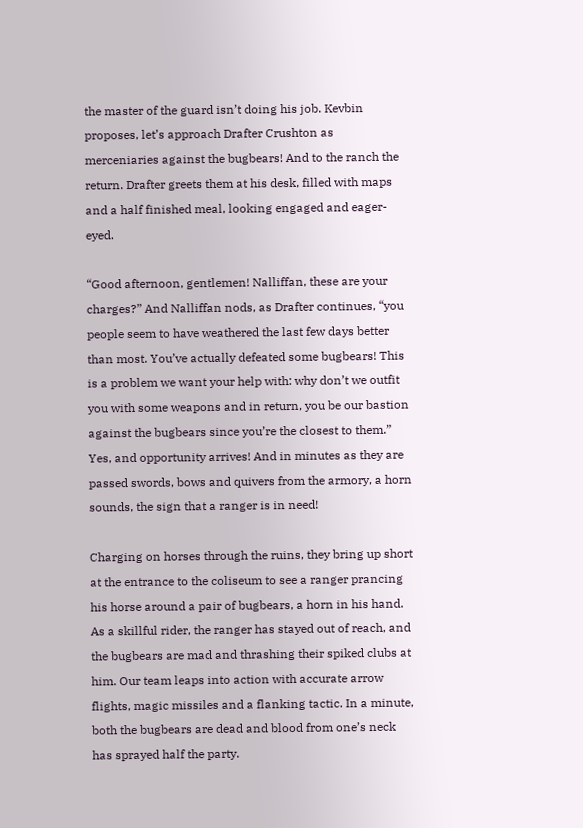the master of the guard isn’t doing his job. Kevbin proposes, let’s approach Drafter Crushton as merceniaries against the bugbears! And to the ranch the return. Drafter greets them at his desk, filled with maps and a half finished meal, looking engaged and eager-eyed.

“Good afternoon, gentlemen! Nalliffan, these are your charges?” And Nalliffan nods, as Drafter continues, “you people seem to have weathered the last few days better than most. You’ve actually defeated some bugbears! This is a problem we want your help with: why don’t we outfit you with some weapons and in return, you be our bastion against the bugbears since you’re the closest to them.” Yes, and opportunity arrives! And in minutes as they are passed swords, bows and quivers from the armory, a horn sounds, the sign that a ranger is in need!

Charging on horses through the ruins, they bring up short at the entrance to the coliseum to see a ranger prancing his horse around a pair of bugbears, a horn in his hand. As a skillful rider, the ranger has stayed out of reach, and the bugbears are mad and thrashing their spiked clubs at him. Our team leaps into action with accurate arrow flights, magic missiles and a flanking tactic. In a minute, both the bugbears are dead and blood from one’s neck has sprayed half the party.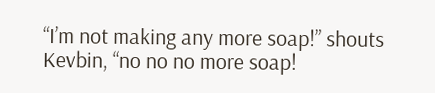“I’m not making any more soap!” shouts Kevbin, “no no no more soap!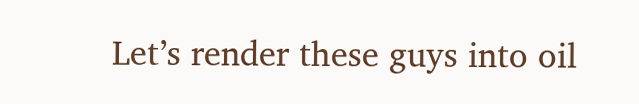Let’s render these guys into oil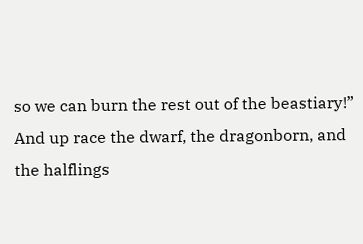so we can burn the rest out of the beastiary!” And up race the dwarf, the dragonborn, and the halflings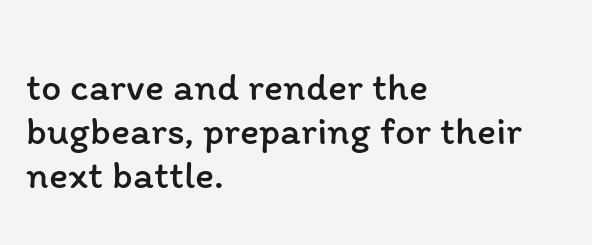to carve and render the bugbears, preparing for their next battle.